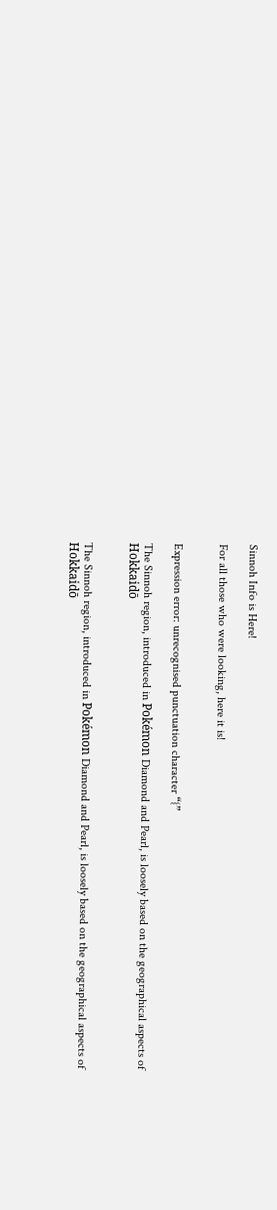Sinnoh Info is Here!

For all those who were looking, here it is!


Expression error: unrecognised punctuation character “{”

The Sinnoh region, introduced in Pokémon Diamond and Pearl, is loosely based on the geographical aspects of Hokkaidō


The Sinnoh region, introduced in Pokémon Diamond and Pearl, is loosely based on the geographical aspects of Hokkaidō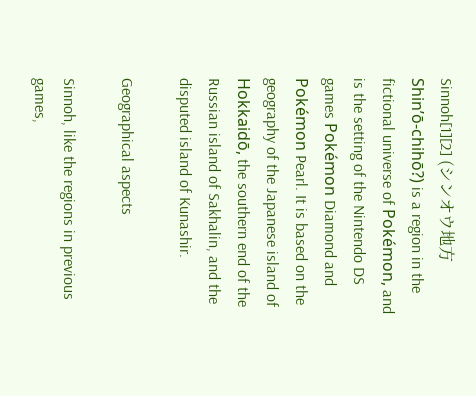Sinnoh[1][2] (シンオウ地方 Shin’ō-chihō?) is a region in the fictional universe of Pokémon, and is the setting of the Nintendo DS games Pokémon Diamond and Pokémon Pearl. It is based on the geography of the Japanese island of Hokkaidō, the southern end of the Russian island of Sakhalin, and the disputed island of Kunashir.

Geographical aspects

Sinnoh, like the regions in previous games,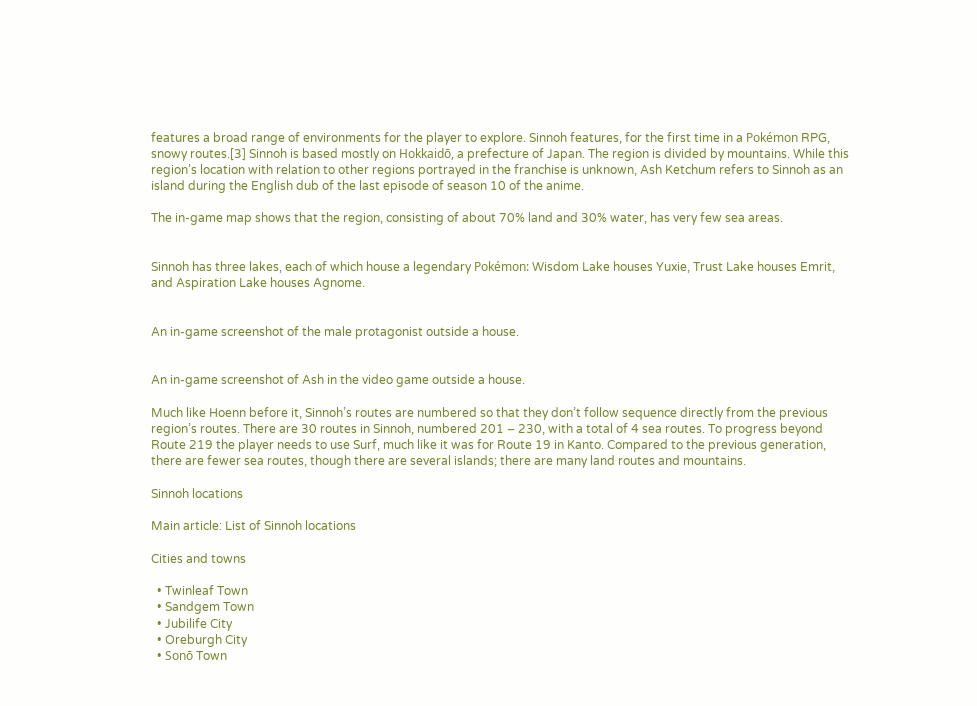features a broad range of environments for the player to explore. Sinnoh features, for the first time in a Pokémon RPG, snowy routes.[3] Sinnoh is based mostly on Hokkaidō, a prefecture of Japan. The region is divided by mountains. While this region’s location with relation to other regions portrayed in the franchise is unknown, Ash Ketchum refers to Sinnoh as an island during the English dub of the last episode of season 10 of the anime.

The in-game map shows that the region, consisting of about 70% land and 30% water, has very few sea areas.


Sinnoh has three lakes, each of which house a legendary Pokémon: Wisdom Lake houses Yuxie, Trust Lake houses Emrit, and Aspiration Lake houses Agnome.


An in-game screenshot of the male protagonist outside a house.


An in-game screenshot of Ash in the video game outside a house.

Much like Hoenn before it, Sinnoh’s routes are numbered so that they don’t follow sequence directly from the previous region’s routes. There are 30 routes in Sinnoh, numbered 201 – 230, with a total of 4 sea routes. To progress beyond Route 219 the player needs to use Surf, much like it was for Route 19 in Kanto. Compared to the previous generation, there are fewer sea routes, though there are several islands; there are many land routes and mountains.

Sinnoh locations

Main article: List of Sinnoh locations

Cities and towns

  • Twinleaf Town
  • Sandgem Town
  • Jubilife City
  • Oreburgh City
  • Sonō Town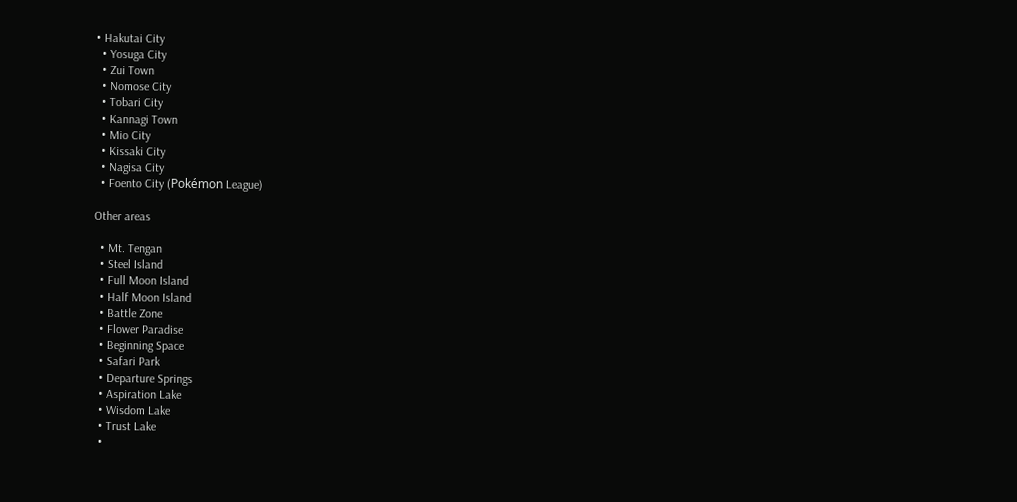• Hakutai City
  • Yosuga City
  • Zui Town
  • Nomose City
  • Tobari City
  • Kannagi Town
  • Mio City
  • Kissaki City
  • Nagisa City
  • Foento City (Pokémon League)

Other areas

  • Mt. Tengan
  • Steel Island
  • Full Moon Island
  • Half Moon Island
  • Battle Zone
  • Flower Paradise
  • Beginning Space
  • Safari Park
  • Departure Springs
  • Aspiration Lake
  • Wisdom Lake
  • Trust Lake
  •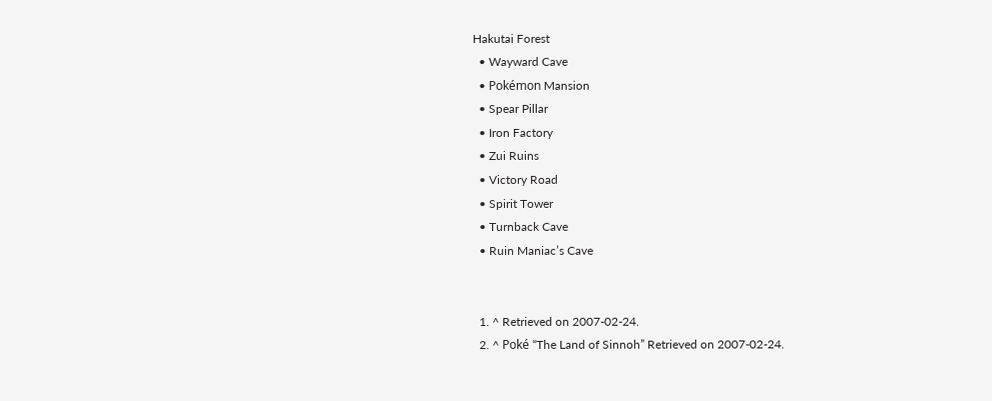Hakutai Forest
  • Wayward Cave
  • Pokémon Mansion
  • Spear Pillar
  • Iron Factory
  • Zui Ruins
  • Victory Road
  • Spirit Tower
  • Turnback Cave
  • Ruin Maniac’s Cave


  1. ^ Retrieved on 2007-02-24.
  2. ^ Poké “The Land of Sinnoh” Retrieved on 2007-02-24.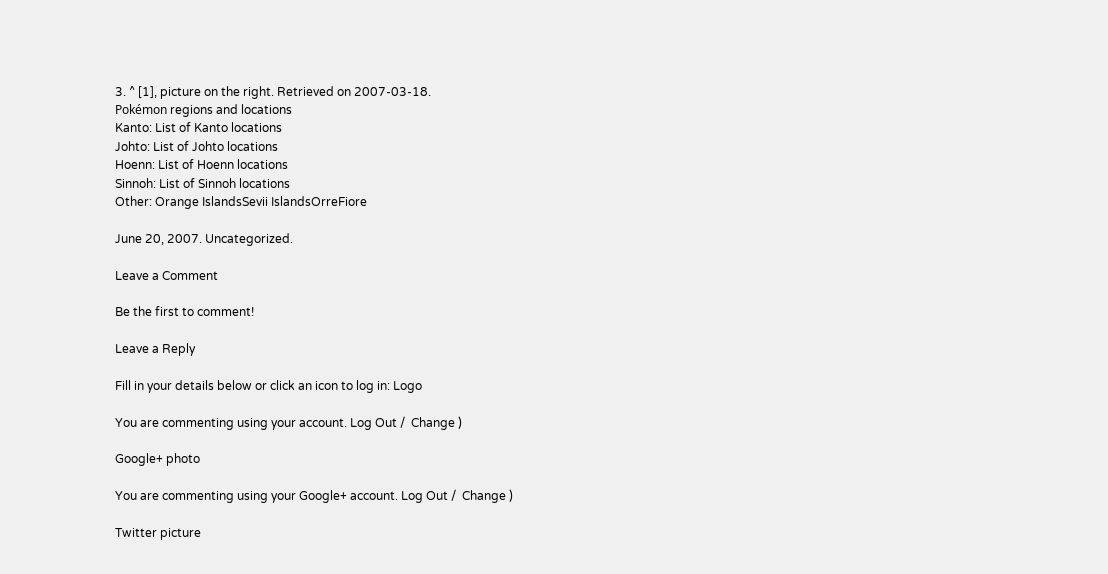3. ^ [1], picture on the right. Retrieved on 2007-03-18.
Pokémon regions and locations
Kanto: List of Kanto locations
Johto: List of Johto locations
Hoenn: List of Hoenn locations
Sinnoh: List of Sinnoh locations
Other: Orange IslandsSevii IslandsOrreFiore

June 20, 2007. Uncategorized.

Leave a Comment

Be the first to comment!

Leave a Reply

Fill in your details below or click an icon to log in: Logo

You are commenting using your account. Log Out /  Change )

Google+ photo

You are commenting using your Google+ account. Log Out /  Change )

Twitter picture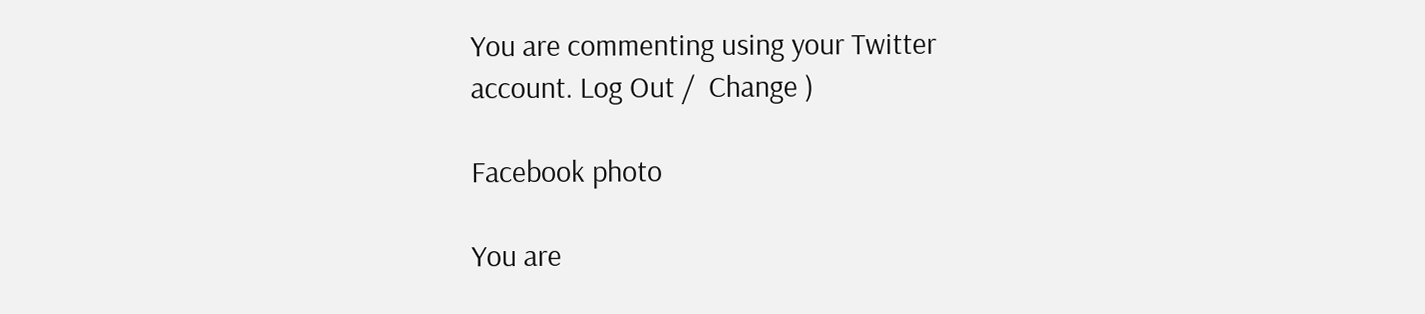You are commenting using your Twitter account. Log Out /  Change )

Facebook photo

You are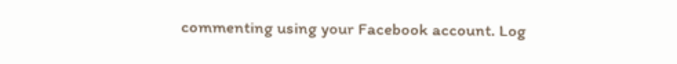commenting using your Facebook account. Log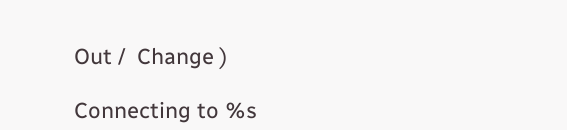Out /  Change )

Connecting to %s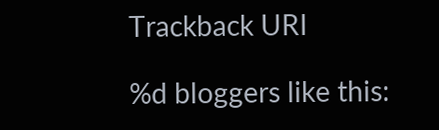Trackback URI

%d bloggers like this: